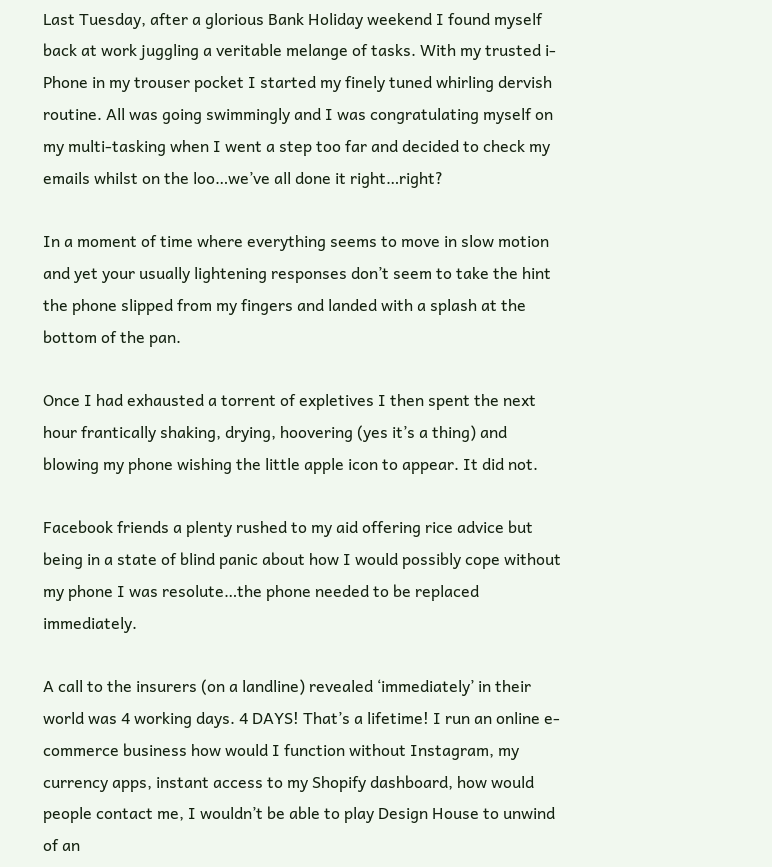Last Tuesday, after a glorious Bank Holiday weekend I found myself back at work juggling a veritable melange of tasks. With my trusted i-Phone in my trouser pocket I started my finely tuned whirling dervish routine. All was going swimmingly and I was congratulating myself on my multi-tasking when I went a step too far and decided to check my emails whilst on the loo…we’ve all done it right…right?

In a moment of time where everything seems to move in slow motion and yet your usually lightening responses don’t seem to take the hint the phone slipped from my fingers and landed with a splash at the bottom of the pan.

Once I had exhausted a torrent of expletives I then spent the next hour frantically shaking, drying, hoovering (yes it’s a thing) and blowing my phone wishing the little apple icon to appear. It did not.

Facebook friends a plenty rushed to my aid offering rice advice but being in a state of blind panic about how I would possibly cope without my phone I was resolute…the phone needed to be replaced immediately.

A call to the insurers (on a landline) revealed ‘immediately’ in their world was 4 working days. 4 DAYS! That’s a lifetime! I run an online e-commerce business how would I function without Instagram, my currency apps, instant access to my Shopify dashboard, how would people contact me, I wouldn’t be able to play Design House to unwind of an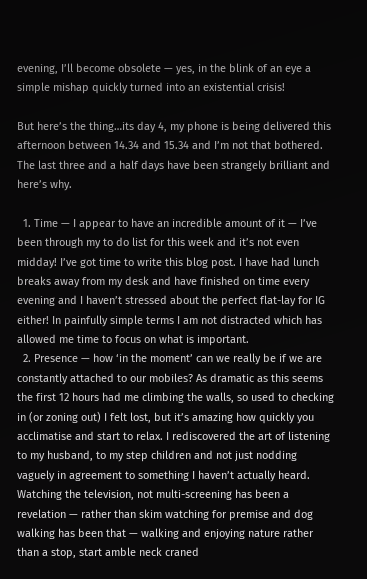evening, I’ll become obsolete — yes, in the blink of an eye a simple mishap quickly turned into an existential crisis!

But here’s the thing…its day 4, my phone is being delivered this afternoon between 14.34 and 15.34 and I’m not that bothered. The last three and a half days have been strangely brilliant and here’s why.

  1. Time — I appear to have an incredible amount of it — I’ve been through my to do list for this week and it’s not even midday! I’ve got time to write this blog post. I have had lunch breaks away from my desk and have finished on time every evening and I haven’t stressed about the perfect flat-lay for IG either! In painfully simple terms I am not distracted which has allowed me time to focus on what is important.
  2. Presence — how ‘in the moment’ can we really be if we are constantly attached to our mobiles? As dramatic as this seems the first 12 hours had me climbing the walls, so used to checking in (or zoning out) I felt lost, but it’s amazing how quickly you acclimatise and start to relax. I rediscovered the art of listening to my husband, to my step children and not just nodding vaguely in agreement to something I haven’t actually heard. Watching the television, not multi-screening has been a revelation — rather than skim watching for premise and dog walking has been that — walking and enjoying nature rather than a stop, start amble neck craned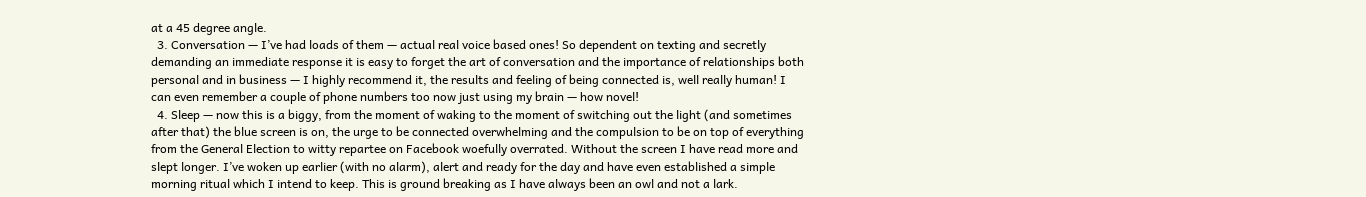at a 45 degree angle.
  3. Conversation — I’ve had loads of them — actual real voice based ones! So dependent on texting and secretly demanding an immediate response it is easy to forget the art of conversation and the importance of relationships both personal and in business — I highly recommend it, the results and feeling of being connected is, well really human! I can even remember a couple of phone numbers too now just using my brain — how novel!
  4. Sleep — now this is a biggy, from the moment of waking to the moment of switching out the light (and sometimes after that) the blue screen is on, the urge to be connected overwhelming and the compulsion to be on top of everything from the General Election to witty repartee on Facebook woefully overrated. Without the screen I have read more and slept longer. I’ve woken up earlier (with no alarm), alert and ready for the day and have even established a simple morning ritual which I intend to keep. This is ground breaking as I have always been an owl and not a lark.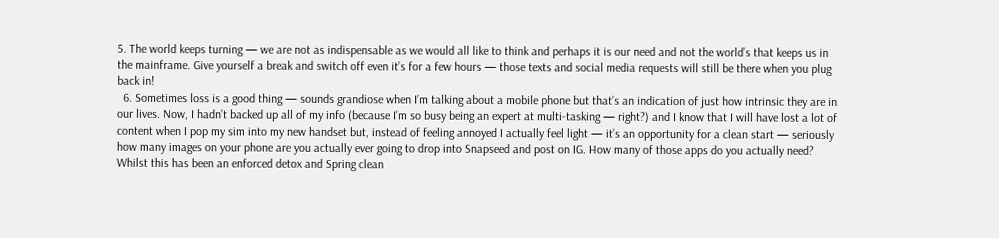5. The world keeps turning — we are not as indispensable as we would all like to think and perhaps it is our need and not the world’s that keeps us in the mainframe. Give yourself a break and switch off even it’s for a few hours — those texts and social media requests will still be there when you plug back in!
  6. Sometimes loss is a good thing — sounds grandiose when I’m talking about a mobile phone but that’s an indication of just how intrinsic they are in our lives. Now, I hadn’t backed up all of my info (because I’m so busy being an expert at multi-tasking — right?) and I know that I will have lost a lot of content when I pop my sim into my new handset but, instead of feeling annoyed I actually feel light — it’s an opportunity for a clean start — seriously how many images on your phone are you actually ever going to drop into Snapseed and post on IG. How many of those apps do you actually need? Whilst this has been an enforced detox and Spring clean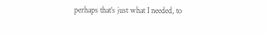perhaps that’s just what I needed, to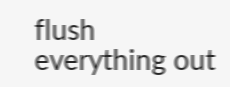flush everything out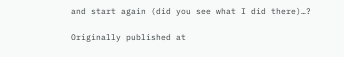and start again (did you see what I did there)…?

Originally published at